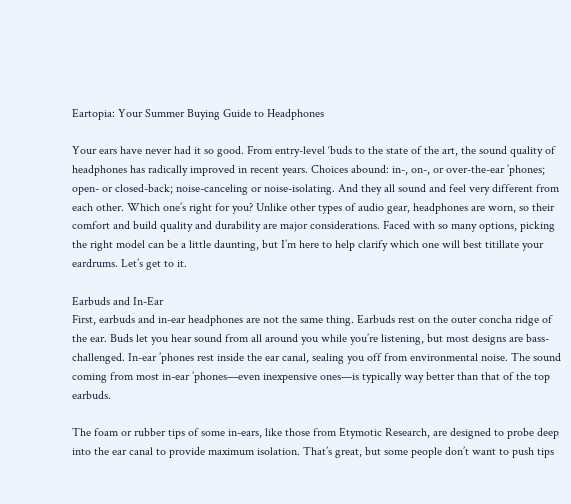Eartopia: Your Summer Buying Guide to Headphones

Your ears have never had it so good. From entry-level ‘buds to the state of the art, the sound quality of headphones has radically improved in recent years. Choices abound: in-, on-, or over-the-ear ’phones; open- or closed-back; noise-canceling or noise-isolating. And they all sound and feel very different from each other. Which one’s right for you? Unlike other types of audio gear, headphones are worn, so their comfort and build quality and durability are major considerations. Faced with so many options, picking the right model can be a little daunting, but I’m here to help clarify which one will best titillate your eardrums. Let’s get to it.

Earbuds and In-Ear
First, earbuds and in-ear headphones are not the same thing. Earbuds rest on the outer concha ridge of the ear. Buds let you hear sound from all around you while you’re listening, but most designs are bass-challenged. In-ear ’phones rest inside the ear canal, sealing you off from environmental noise. The sound coming from most in-ear ’phones—even inexpensive ones—is typically way better than that of the top earbuds.

The foam or rubber tips of some in-ears, like those from Etymotic Research, are designed to probe deep into the ear canal to provide maximum isolation. That’s great, but some people don’t want to push tips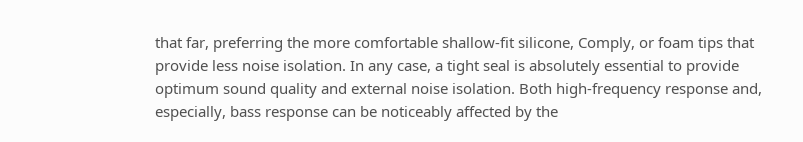that far, preferring the more comfortable shallow-fit silicone, Comply, or foam tips that provide less noise isolation. In any case, a tight seal is absolutely essential to provide optimum sound quality and external noise isolation. Both high-frequency response and, especially, bass response can be noticeably affected by the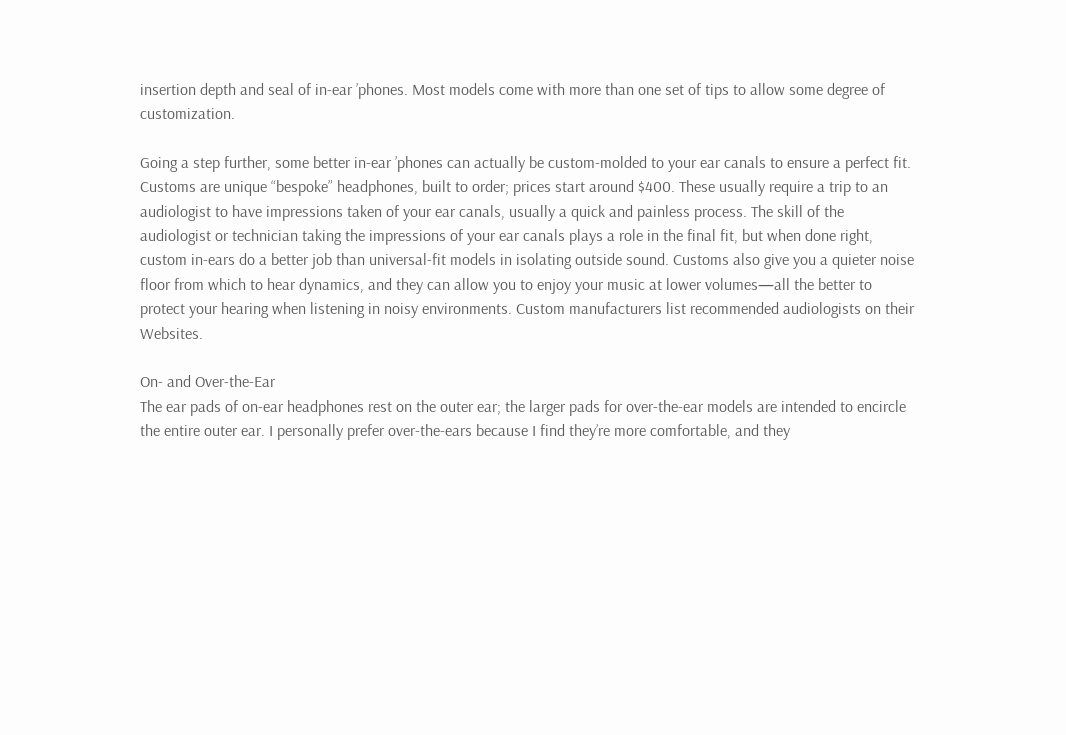insertion depth and seal of in-ear ’phones. Most models come with more than one set of tips to allow some degree of customization.

Going a step further, some better in-ear ’phones can actually be custom-molded to your ear canals to ensure a perfect fit. Customs are unique “bespoke” headphones, built to order; prices start around $400. These usually require a trip to an audiologist to have impressions taken of your ear canals, usually a quick and painless process. The skill of the audiologist or technician taking the impressions of your ear canals plays a role in the final fit, but when done right, custom in-ears do a better job than universal-fit models in isolating outside sound. Customs also give you a quieter noise floor from which to hear dynamics, and they can allow you to enjoy your music at lower volumes—all the better to protect your hearing when listening in noisy environments. Custom manufacturers list recommended audiologists on their Websites.

On- and Over-the-Ear
The ear pads of on-ear headphones rest on the outer ear; the larger pads for over-the-ear models are intended to encircle the entire outer ear. I personally prefer over-the-ears because I find they’re more comfortable, and they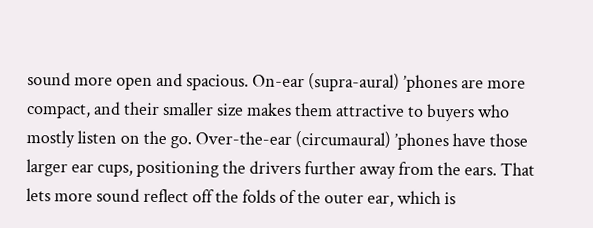sound more open and spacious. On-ear (supra-aural) ’phones are more compact, and their smaller size makes them attractive to buyers who mostly listen on the go. Over-the-ear (circumaural) ’phones have those larger ear cups, positioning the drivers further away from the ears. That lets more sound reflect off the folds of the outer ear, which is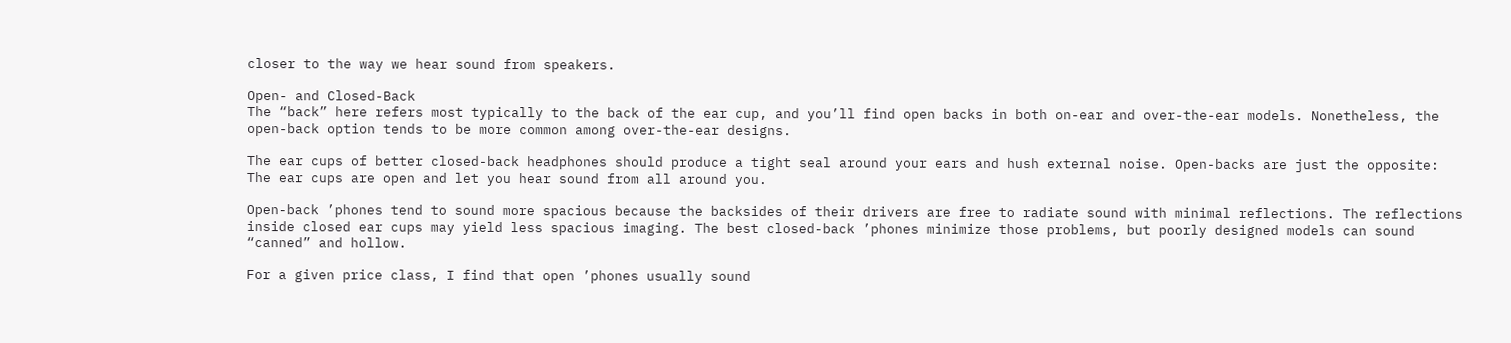closer to the way we hear sound from speakers.

Open- and Closed-Back
The “back” here refers most typically to the back of the ear cup, and you’ll find open backs in both on-ear and over-the-ear models. Nonetheless, the open-back option tends to be more common among over-the-ear designs.

The ear cups of better closed-back headphones should produce a tight seal around your ears and hush external noise. Open-backs are just the opposite: The ear cups are open and let you hear sound from all around you.

Open-back ’phones tend to sound more spacious because the backsides of their drivers are free to radiate sound with minimal reflections. The reflections inside closed ear cups may yield less spacious imaging. The best closed-back ’phones minimize those problems, but poorly designed models can sound “canned” and hollow.

For a given price class, I find that open ’phones usually sound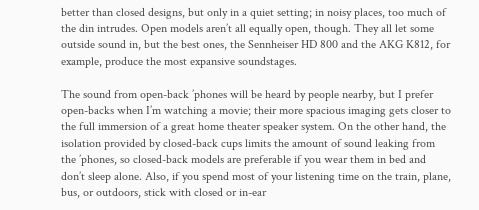better than closed designs, but only in a quiet setting; in noisy places, too much of the din intrudes. Open models aren’t all equally open, though. They all let some outside sound in, but the best ones, the Sennheiser HD 800 and the AKG K812, for example, produce the most expansive soundstages.

The sound from open-back ’phones will be heard by people nearby, but I prefer open-backs when I’m watching a movie; their more spacious imaging gets closer to the full immersion of a great home theater speaker system. On the other hand, the isolation provided by closed-back cups limits the amount of sound leaking from the ’phones, so closed-back models are preferable if you wear them in bed and don’t sleep alone. Also, if you spend most of your listening time on the train, plane, bus, or outdoors, stick with closed or in-ear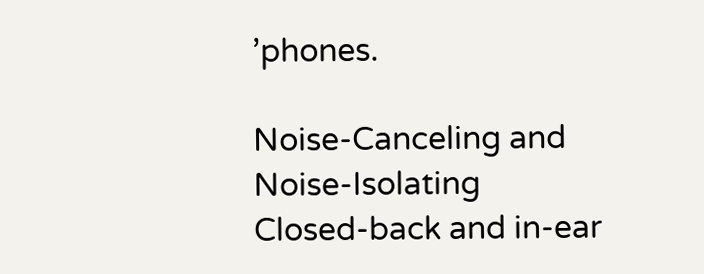’phones.

Noise-Canceling and Noise-Isolating
Closed-back and in-ear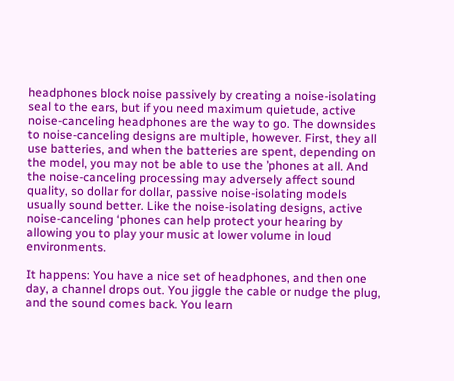headphones block noise passively by creating a noise-isolating seal to the ears, but if you need maximum quietude, active noise-canceling headphones are the way to go. The downsides to noise-canceling designs are multiple, however. First, they all use batteries, and when the batteries are spent, depending on the model, you may not be able to use the ’phones at all. And the noise-canceling processing may adversely affect sound quality, so dollar for dollar, passive noise-isolating models usually sound better. Like the noise-isolating designs, active noise-canceling ‘phones can help protect your hearing by allowing you to play your music at lower volume in loud environments.

It happens: You have a nice set of headphones, and then one day, a channel drops out. You jiggle the cable or nudge the plug, and the sound comes back. You learn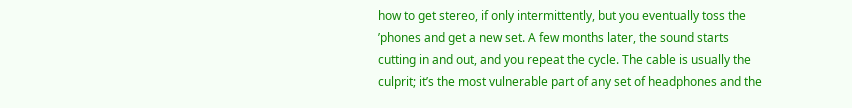how to get stereo, if only intermittently, but you eventually toss the ’phones and get a new set. A few months later, the sound starts cutting in and out, and you repeat the cycle. The cable is usually the culprit; it’s the most vulnerable part of any set of headphones and the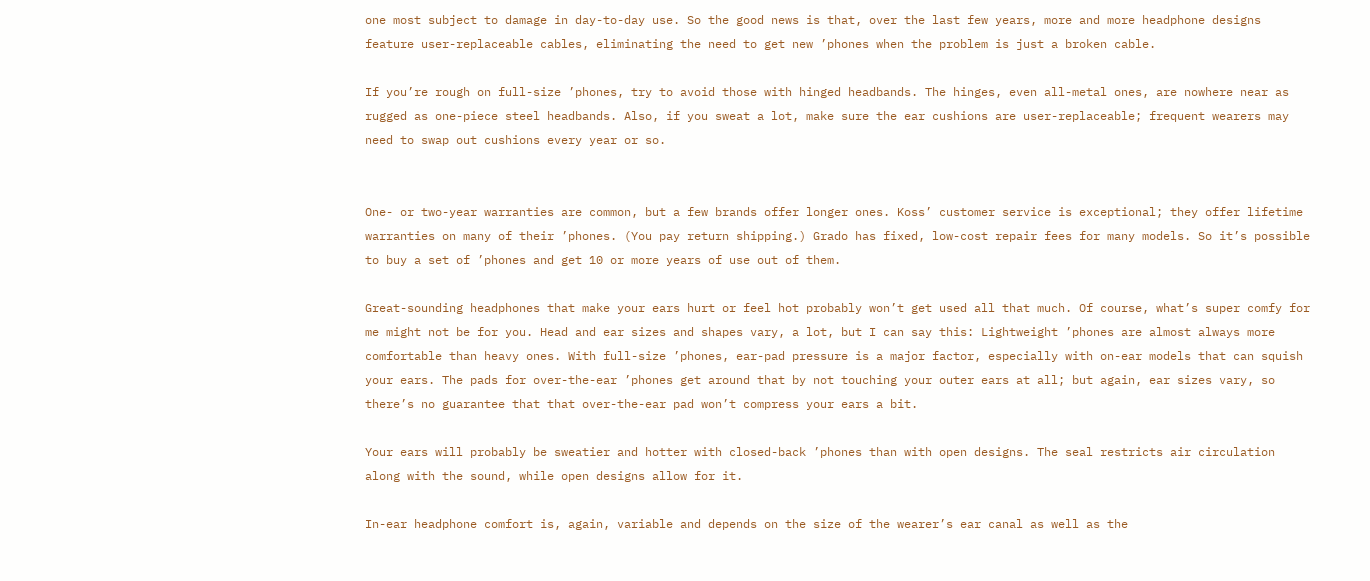one most subject to damage in day-to-day use. So the good news is that, over the last few years, more and more headphone designs feature user-replaceable cables, eliminating the need to get new ’phones when the problem is just a broken cable.

If you’re rough on full-size ’phones, try to avoid those with hinged headbands. The hinges, even all-metal ones, are nowhere near as rugged as one-piece steel headbands. Also, if you sweat a lot, make sure the ear cushions are user-replaceable; frequent wearers may need to swap out cushions every year or so.


One- or two-year warranties are common, but a few brands offer longer ones. Koss’ customer service is exceptional; they offer lifetime warranties on many of their ’phones. (You pay return shipping.) Grado has fixed, low-cost repair fees for many models. So it’s possible to buy a set of ’phones and get 10 or more years of use out of them.

Great-sounding headphones that make your ears hurt or feel hot probably won’t get used all that much. Of course, what’s super comfy for me might not be for you. Head and ear sizes and shapes vary, a lot, but I can say this: Lightweight ’phones are almost always more comfortable than heavy ones. With full-size ’phones, ear-pad pressure is a major factor, especially with on-ear models that can squish your ears. The pads for over-the-ear ’phones get around that by not touching your outer ears at all; but again, ear sizes vary, so there’s no guarantee that that over-the-ear pad won’t compress your ears a bit.

Your ears will probably be sweatier and hotter with closed-back ’phones than with open designs. The seal restricts air circulation along with the sound, while open designs allow for it.

In-ear headphone comfort is, again, variable and depends on the size of the wearer’s ear canal as well as the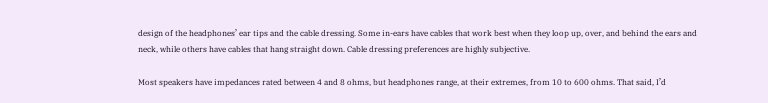design of the headphones’ ear tips and the cable dressing. Some in-ears have cables that work best when they loop up, over, and behind the ears and neck, while others have cables that hang straight down. Cable dressing preferences are highly subjective.

Most speakers have impedances rated between 4 and 8 ohms, but headphones range, at their extremes, from 10 to 600 ohms. That said, I’d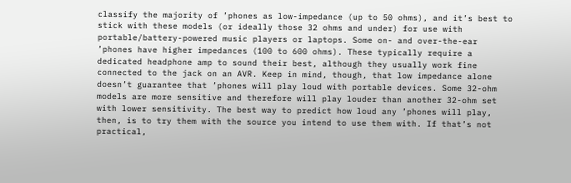classify the majority of ’phones as low-impedance (up to 50 ohms), and it’s best to stick with these models (or ideally those 32 ohms and under) for use with portable/battery-powered music players or laptops. Some on- and over-the-ear ’phones have higher impedances (100 to 600 ohms). These typically require a dedicated headphone amp to sound their best, although they usually work fine connected to the jack on an AVR. Keep in mind, though, that low impedance alone doesn’t guarantee that ’phones will play loud with portable devices. Some 32-ohm models are more sensitive and therefore will play louder than another 32-ohm set with lower sensitivity. The best way to predict how loud any ’phones will play, then, is to try them with the source you intend to use them with. If that’s not practical,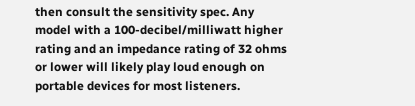then consult the sensitivity spec. Any model with a 100-decibel/milliwatt higher rating and an impedance rating of 32 ohms or lower will likely play loud enough on portable devices for most listeners.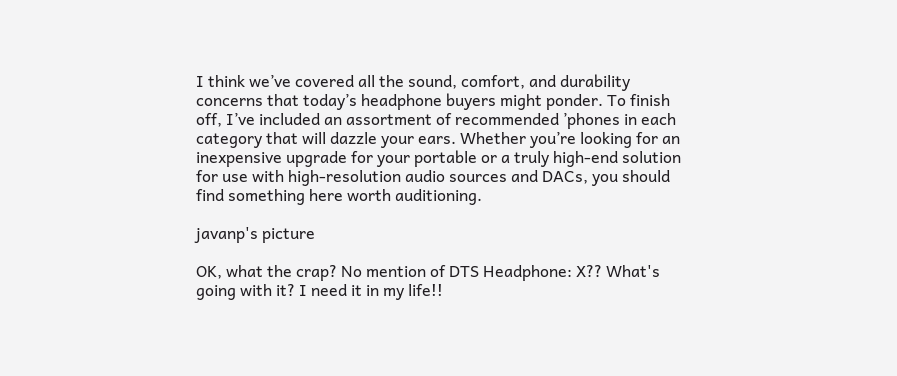I think we’ve covered all the sound, comfort, and durability concerns that today’s headphone buyers might ponder. To finish off, I’ve included an assortment of recommended ’phones in each category that will dazzle your ears. Whether you’re looking for an inexpensive upgrade for your portable or a truly high-end solution for use with high-resolution audio sources and DACs, you should find something here worth auditioning.

javanp's picture

OK, what the crap? No mention of DTS Headphone: X?? What's going with it? I need it in my life!!